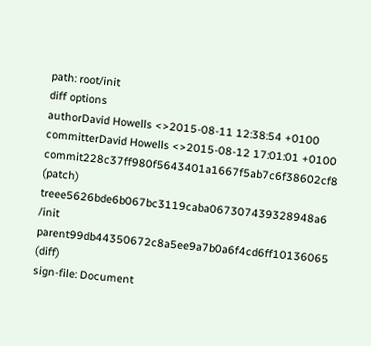path: root/init
diff options
authorDavid Howells <>2015-08-11 12:38:54 +0100
committerDavid Howells <>2015-08-12 17:01:01 +0100
commit228c37ff980f5643401a1667f5ab7c6f38602cf8 (patch)
treee5626bde6b067bc3119caba067307439328948a6 /init
parent99db44350672c8a5ee9a7b0a6f4cd6ff10136065 (diff)
sign-file: Document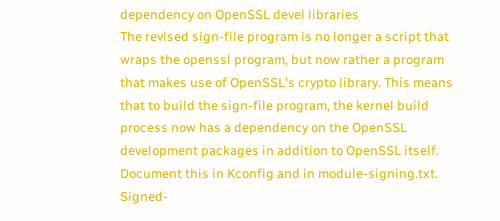dependency on OpenSSL devel libraries
The revised sign-file program is no longer a script that wraps the openssl program, but now rather a program that makes use of OpenSSL's crypto library. This means that to build the sign-file program, the kernel build process now has a dependency on the OpenSSL development packages in addition to OpenSSL itself. Document this in Kconfig and in module-signing.txt. Signed-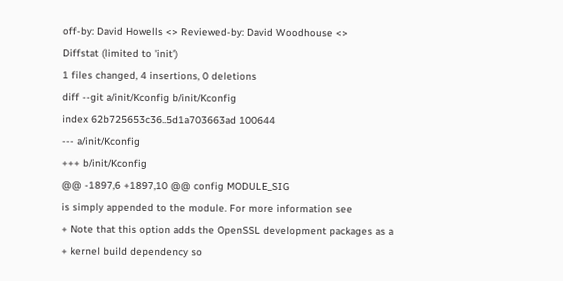off-by: David Howells <> Reviewed-by: David Woodhouse <>
Diffstat (limited to 'init')
1 files changed, 4 insertions, 0 deletions
diff --git a/init/Kconfig b/init/Kconfig
index 62b725653c36..5d1a703663ad 100644
--- a/init/Kconfig
+++ b/init/Kconfig
@@ -1897,6 +1897,10 @@ config MODULE_SIG
is simply appended to the module. For more information see
+ Note that this option adds the OpenSSL development packages as a
+ kernel build dependency so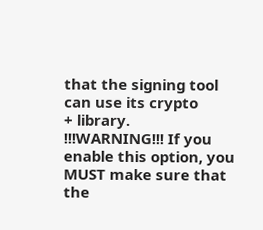that the signing tool can use its crypto
+ library.
!!!WARNING!!! If you enable this option, you MUST make sure that the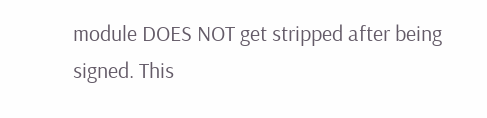module DOES NOT get stripped after being signed. This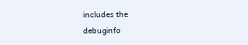includes the
debuginfo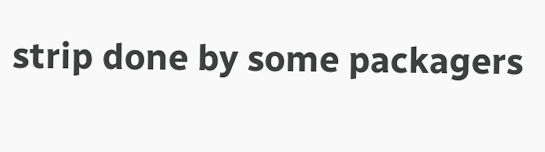strip done by some packagers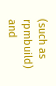(such as rpmbuild) and